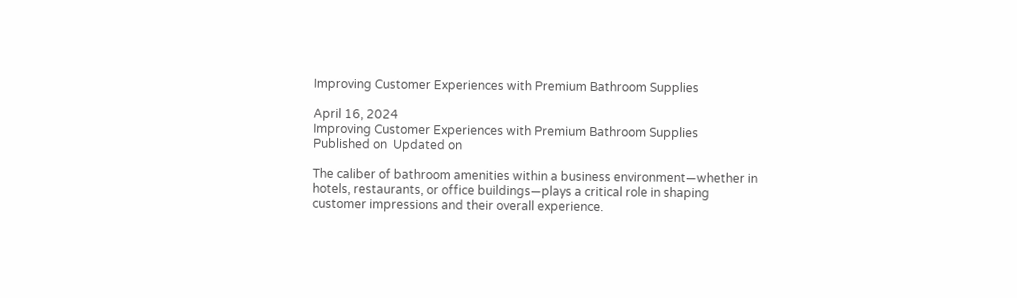Improving Customer Experiences with Premium Bathroom Supplies

April 16, 2024
Improving Customer Experiences with Premium Bathroom Supplies
Published on  Updated on

The caliber of bathroom amenities within a business environment—whether in hotels, restaurants, or office buildings—plays a critical role in shaping customer impressions and their overall experience.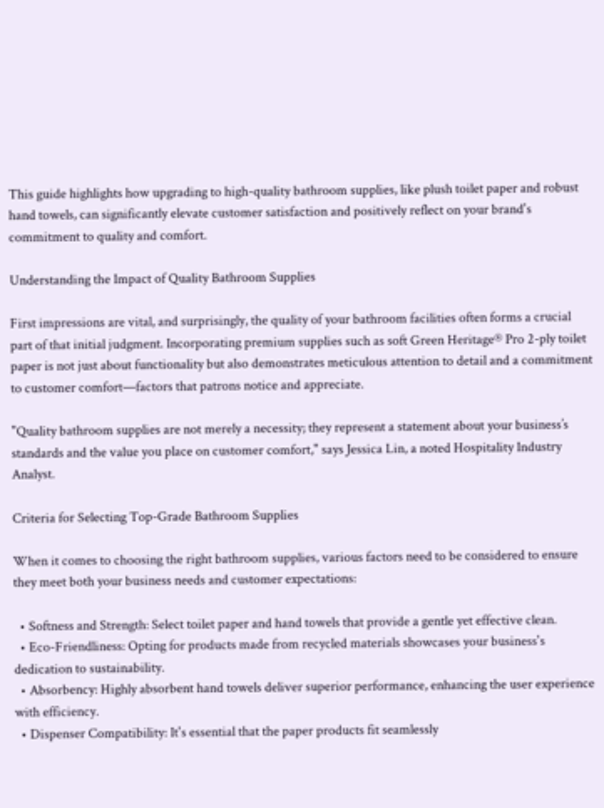This guide highlights how upgrading to high-quality bathroom supplies, like plush toilet paper and robust hand towels, can significantly elevate customer satisfaction and positively reflect on your brand's commitment to quality and comfort.

Understanding the Impact of Quality Bathroom Supplies

First impressions are vital, and surprisingly, the quality of your bathroom facilities often forms a crucial part of that initial judgment. Incorporating premium supplies such as soft Green Heritage® Pro 2-ply toilet paper is not just about functionality but also demonstrates meticulous attention to detail and a commitment to customer comfort—factors that patrons notice and appreciate.

"Quality bathroom supplies are not merely a necessity; they represent a statement about your business’s standards and the value you place on customer comfort," says Jessica Lin, a noted Hospitality Industry Analyst.

Criteria for Selecting Top-Grade Bathroom Supplies

When it comes to choosing the right bathroom supplies, various factors need to be considered to ensure they meet both your business needs and customer expectations:

  • Softness and Strength: Select toilet paper and hand towels that provide a gentle yet effective clean.
  • Eco-Friendliness: Opting for products made from recycled materials showcases your business's dedication to sustainability.
  • Absorbency: Highly absorbent hand towels deliver superior performance, enhancing the user experience with efficiency.
  • Dispenser Compatibility: It's essential that the paper products fit seamlessly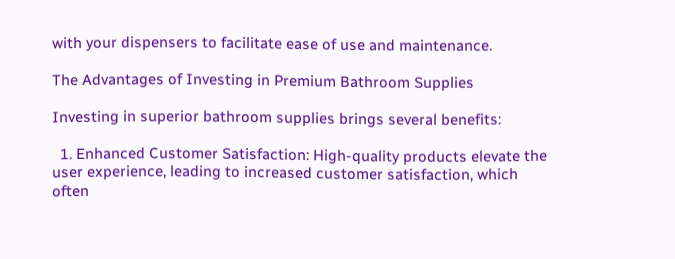with your dispensers to facilitate ease of use and maintenance.

The Advantages of Investing in Premium Bathroom Supplies

Investing in superior bathroom supplies brings several benefits:

  1. Enhanced Customer Satisfaction: High-quality products elevate the user experience, leading to increased customer satisfaction, which often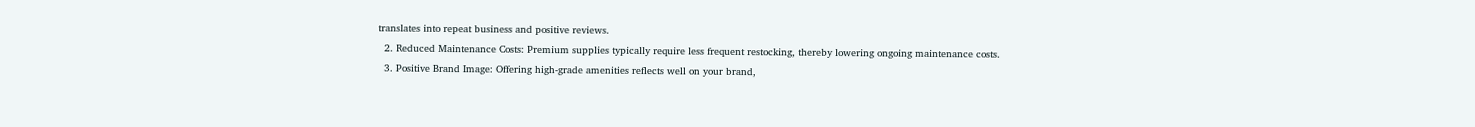translates into repeat business and positive reviews.
  2. Reduced Maintenance Costs: Premium supplies typically require less frequent restocking, thereby lowering ongoing maintenance costs.
  3. Positive Brand Image: Offering high-grade amenities reflects well on your brand,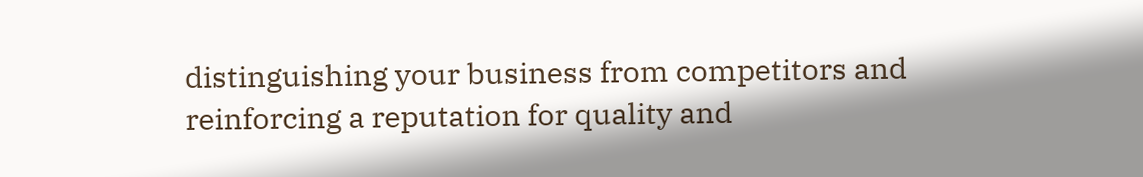distinguishing your business from competitors and reinforcing a reputation for quality and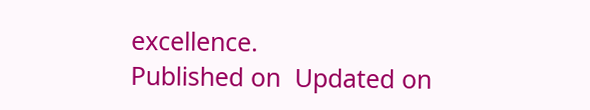excellence.
Published on  Updated on